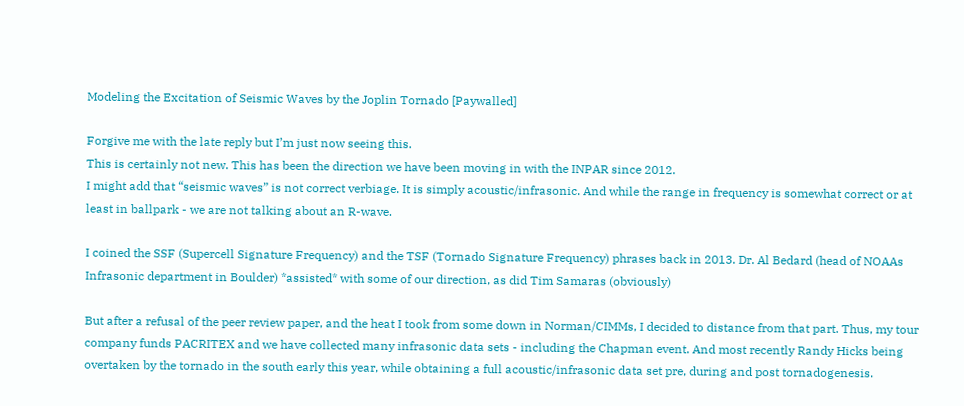Modeling the Excitation of Seismic Waves by the Joplin Tornado [Paywalled]

Forgive me with the late reply but I’m just now seeing this.
This is certainly not new. This has been the direction we have been moving in with the INPAR since 2012.
I might add that “seismic waves” is not correct verbiage. It is simply acoustic/infrasonic. And while the range in frequency is somewhat correct or at least in ballpark - we are not talking about an R-wave.

I coined the SSF (Supercell Signature Frequency) and the TSF (Tornado Signature Frequency) phrases back in 2013. Dr. Al Bedard (head of NOAAs Infrasonic department in Boulder) *assisted* with some of our direction, as did Tim Samaras (obviously)

But after a refusal of the peer review paper, and the heat I took from some down in Norman/CIMMs, I decided to distance from that part. Thus, my tour company funds PACRITEX and we have collected many infrasonic data sets - including the Chapman event. And most recently Randy Hicks being overtaken by the tornado in the south early this year, while obtaining a full acoustic/infrasonic data set pre, during and post tornadogenesis.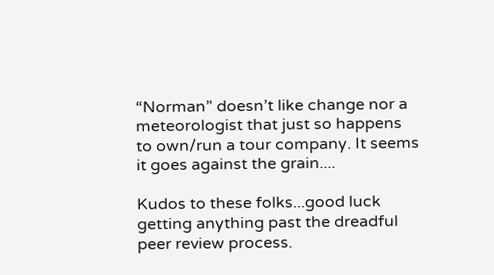“Norman” doesn’t like change nor a meteorologist that just so happens to own/run a tour company. It seems it goes against the grain....

Kudos to these folks...good luck getting anything past the dreadful peer review process.